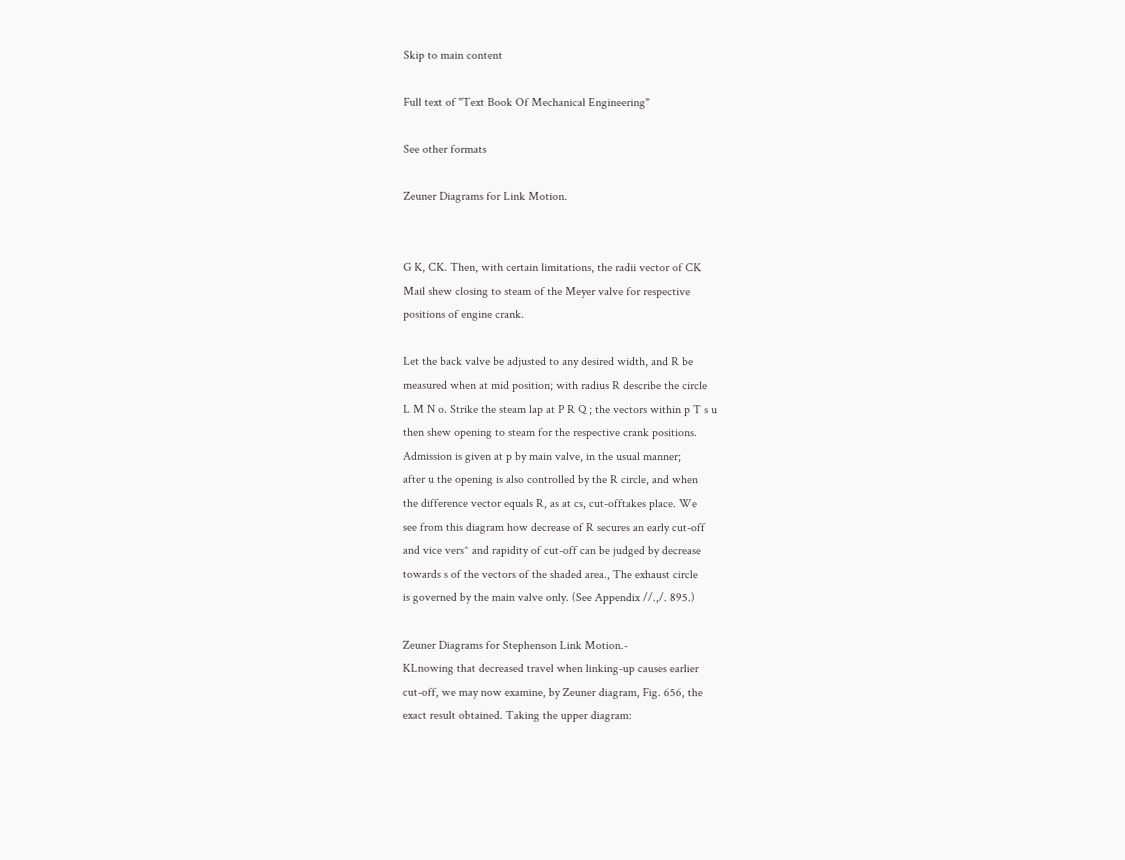Skip to main content

Full text of "Text Book Of Mechanical Engineering"

See other formats

Zeuner Diagrams for Link Motion.


G K, CK. Then, with certain limitations, the radii vector of CK
Mail shew closing to steam of the Meyer valve for respective
positions of engine crank.

Let the back valve be adjusted to any desired width, and R be
measured when at mid position; with radius R describe the circle
L M N o. Strike the steam lap at P R Q ; the vectors within p T s u
then shew opening to steam for the respective crank positions.
Admission is given at p by main valve, in the usual manner;
after u the opening is also controlled by the R circle, and when
the difference vector equals R, as at cs, cut-offtakes place. We
see from this diagram how decrease of R secures an early cut-off
and vice vers^ and rapidity of cut-off can be judged by decrease
towards s of the vectors of the shaded area., The exhaust circle
is governed by the main valve only. (See Appendix //.,/. 895.)

Zeuner Diagrams for Stephenson Link Motion.-
KLnowing that decreased travel when linking-up causes earlier
cut-off, we may now examine, by Zeuner diagram, Fig. 656, the
exact result obtained. Taking the upper diagram: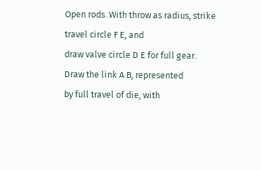Open rods. With throw as radius, strike travel circle F E, and
draw valve circle D E for full gear. Draw the link A B, represented
by full travel of die, with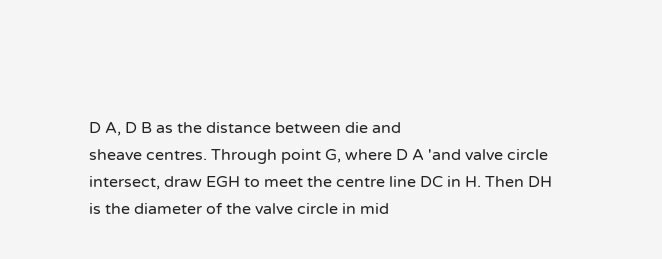D A, D B as the distance between die and
sheave centres. Through point G, where D A 'and valve circle
intersect, draw EGH to meet the centre line DC in H. Then DH
is the diameter of the valve circle in mid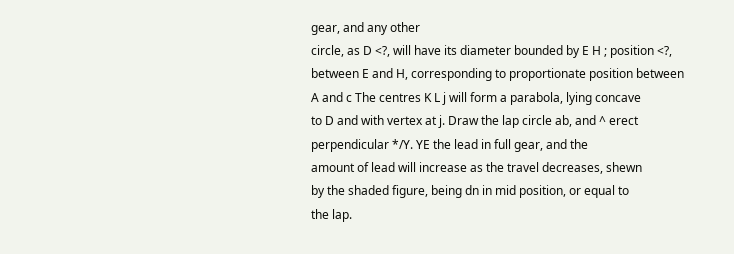gear, and any other
circle, as D <?, will have its diameter bounded by E H ; position <?,
between E and H, corresponding to proportionate position between
A and c The centres K L j will form a parabola, lying concave
to D and with vertex at j. Draw the lap circle ab, and ^ erect
perpendicular */Y. YE the lead in full gear, and the
amount of lead will increase as the travel decreases, shewn
by the shaded figure, being dn in mid position, or equal to
the lap.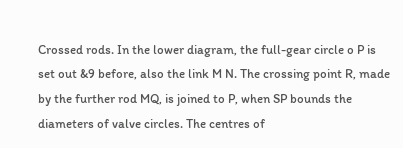Crossed rods. In the lower diagram, the full-gear circle o P is
set out &9 before, also the link M N. The crossing point R, made
by the further rod MQ, is joined to P, when SP bounds the
diameters of valve circles. The centres of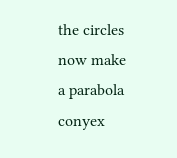the circles now make
a parabola conyex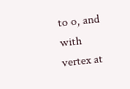to o, and with vertex at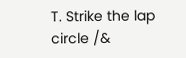T. Strike the lap
circle /&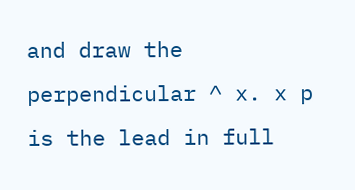and draw the perpendicular ^ x. x p is the lead in full